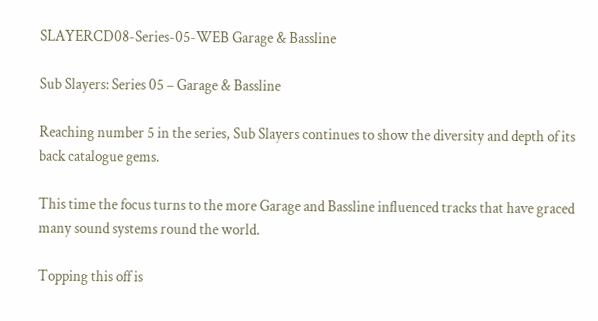SLAYERCD08-Series-05-WEB Garage & Bassline

Sub Slayers: Series 05 – Garage & Bassline

Reaching number 5 in the series, Sub Slayers continues to show the diversity and depth of its back catalogue gems.

This time the focus turns to the more Garage and Bassline influenced tracks that have graced many sound systems round the world.

Topping this off is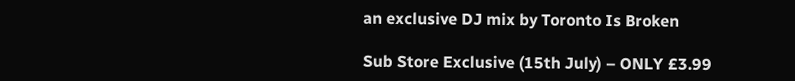an exclusive DJ mix by Toronto Is Broken

Sub Store Exclusive (15th July) – ONLY £3.99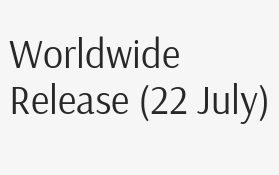Worldwide Release (22 July)